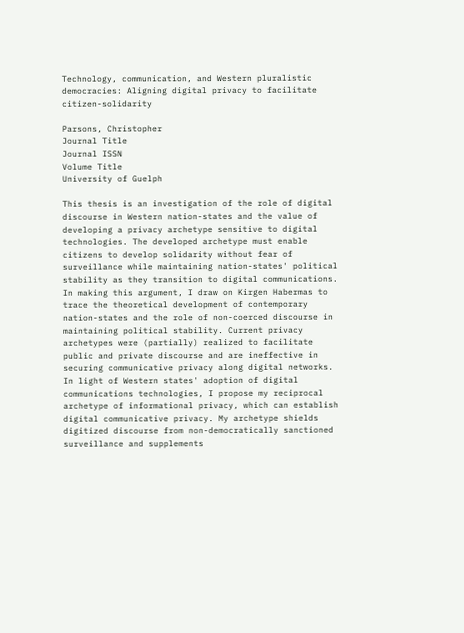Technology, communication, and Western pluralistic democracies: Aligning digital privacy to facilitate citizen-solidarity

Parsons, Christopher
Journal Title
Journal ISSN
Volume Title
University of Guelph

This thesis is an investigation of the role of digital discourse in Western nation-states and the value of developing a privacy archetype sensitive to digital technologies. The developed archetype must enable citizens to develop solidarity without fear of surveillance while maintaining nation-states' political stability as they transition to digital communications. In making this argument, I draw on Kirgen Habermas to trace the theoretical development of contemporary nation-states and the role of non-coerced discourse in maintaining political stability. Current privacy archetypes were (partially) realized to facilitate public and private discourse and are ineffective in securing communicative privacy along digital networks. In light of Western states' adoption of digital communications technologies, I propose my reciprocal archetype of informational privacy, which can establish digital communicative privacy. My archetype shields digitized discourse from non-democratically sanctioned surveillance and supplements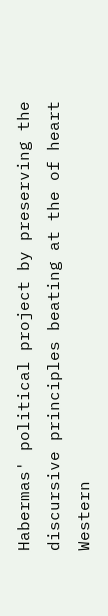Habermas' political project by preserving the discursive principles beating at the of heart Western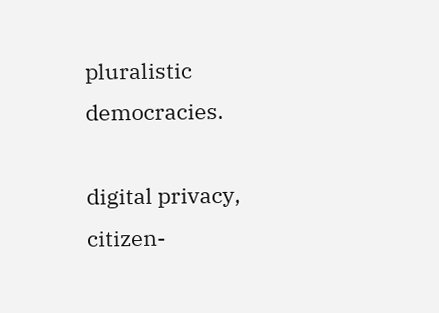pluralistic democracies.

digital privacy, citizen-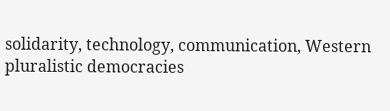solidarity, technology, communication, Western pluralistic democracies